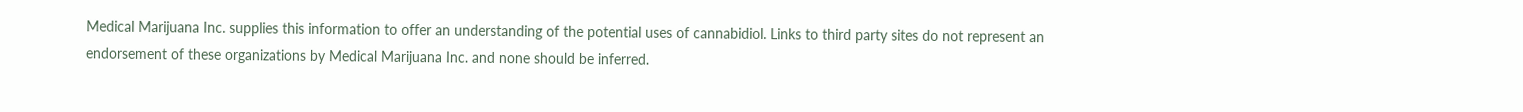Medical Marijuana Inc. supplies this information to offer an understanding of the potential uses of cannabidiol. Links to third party sites do not represent an endorsement of these organizations by Medical Marijuana Inc. and none should be inferred.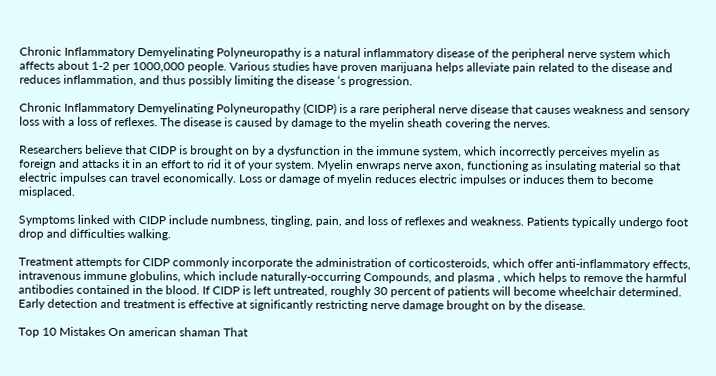Chronic Inflammatory Demyelinating Polyneuropathy is a natural inflammatory disease of the peripheral nerve system which affects about 1-2 per 1000,000 people. Various studies have proven marijuana helps alleviate pain related to the disease and reduces inflammation, and thus possibly limiting the disease ‘s progression.

Chronic Inflammatory Demyelinating Polyneuropathy (CIDP) is a rare peripheral nerve disease that causes weakness and sensory loss with a loss of reflexes. The disease is caused by damage to the myelin sheath covering the nerves.

Researchers believe that CIDP is brought on by a dysfunction in the immune system, which incorrectly perceives myelin as foreign and attacks it in an effort to rid it of your system. Myelin enwraps nerve axon, functioning as insulating material so that electric impulses can travel economically. Loss or damage of myelin reduces electric impulses or induces them to become misplaced.

Symptoms linked with CIDP include numbness, tingling, pain, and loss of reflexes and weakness. Patients typically undergo foot drop and difficulties walking.

Treatment attempts for CIDP commonly incorporate the administration of corticosteroids, which offer anti-inflammatory effects, intravenous immune globulins, which include naturally-occurring Compounds, and plasma , which helps to remove the harmful antibodies contained in the blood. If CIDP is left untreated, roughly 30 percent of patients will become wheelchair determined. Early detection and treatment is effective at significantly restricting nerve damage brought on by the disease.

Top 10 Mistakes On american shaman That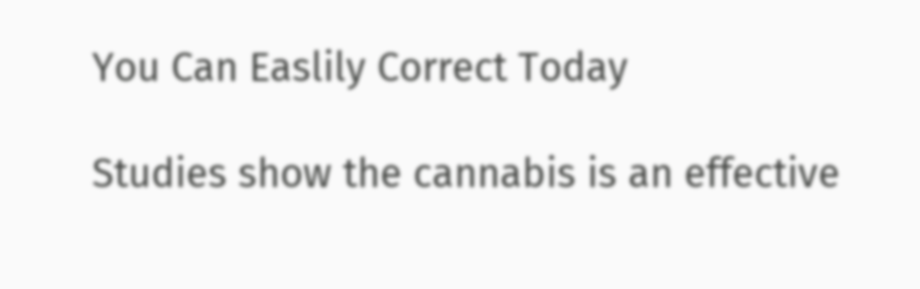You Can Easlily Correct Today

Studies show the cannabis is an effective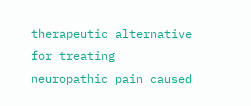therapeutic alternative for treating neuropathic pain caused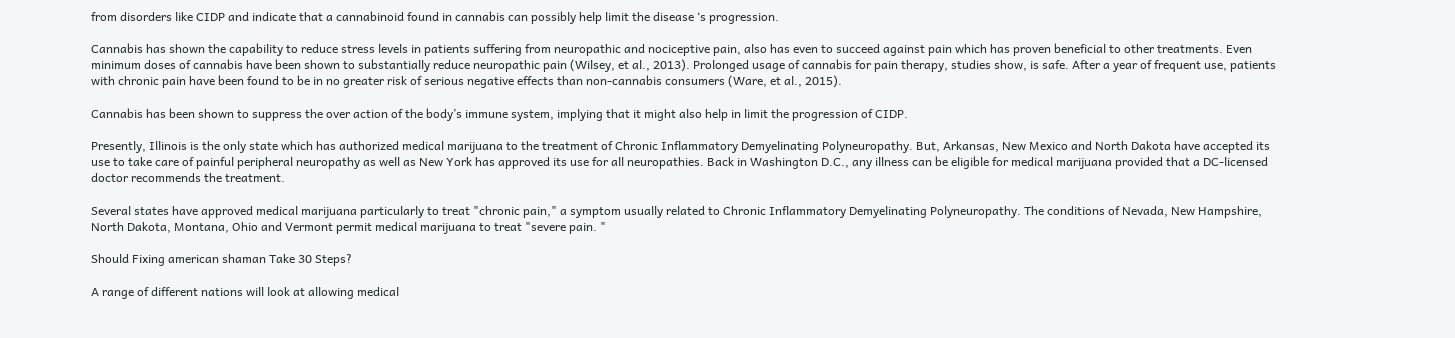from disorders like CIDP and indicate that a cannabinoid found in cannabis can possibly help limit the disease ‘s progression.

Cannabis has shown the capability to reduce stress levels in patients suffering from neuropathic and nociceptive pain, also has even to succeed against pain which has proven beneficial to other treatments. Even minimum doses of cannabis have been shown to substantially reduce neuropathic pain (Wilsey, et al., 2013). Prolonged usage of cannabis for pain therapy, studies show, is safe. After a year of frequent use, patients with chronic pain have been found to be in no greater risk of serious negative effects than non-cannabis consumers (Ware, et al., 2015).

Cannabis has been shown to suppress the over action of the body’s immune system, implying that it might also help in limit the progression of CIDP.

Presently, Illinois is the only state which has authorized medical marijuana to the treatment of Chronic Inflammatory Demyelinating Polyneuropathy. But, Arkansas, New Mexico and North Dakota have accepted its use to take care of painful peripheral neuropathy as well as New York has approved its use for all neuropathies. Back in Washington D.C., any illness can be eligible for medical marijuana provided that a DC-licensed doctor recommends the treatment.

Several states have approved medical marijuana particularly to treat "chronic pain," a symptom usually related to Chronic Inflammatory Demyelinating Polyneuropathy. The conditions of Nevada, New Hampshire, North Dakota, Montana, Ohio and Vermont permit medical marijuana to treat "severe pain. "

Should Fixing american shaman Take 30 Steps?

A range of different nations will look at allowing medical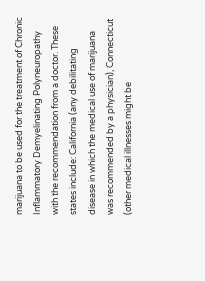marijuana to be used for the treatment of Chronic Inflammatory Demyelinating Polyneuropathy with the recommendation from a doctor. These states include: California (any debilitating disease in which the medical use of marijuana was recommended by a physician), Connecticut (other medical illnesses might be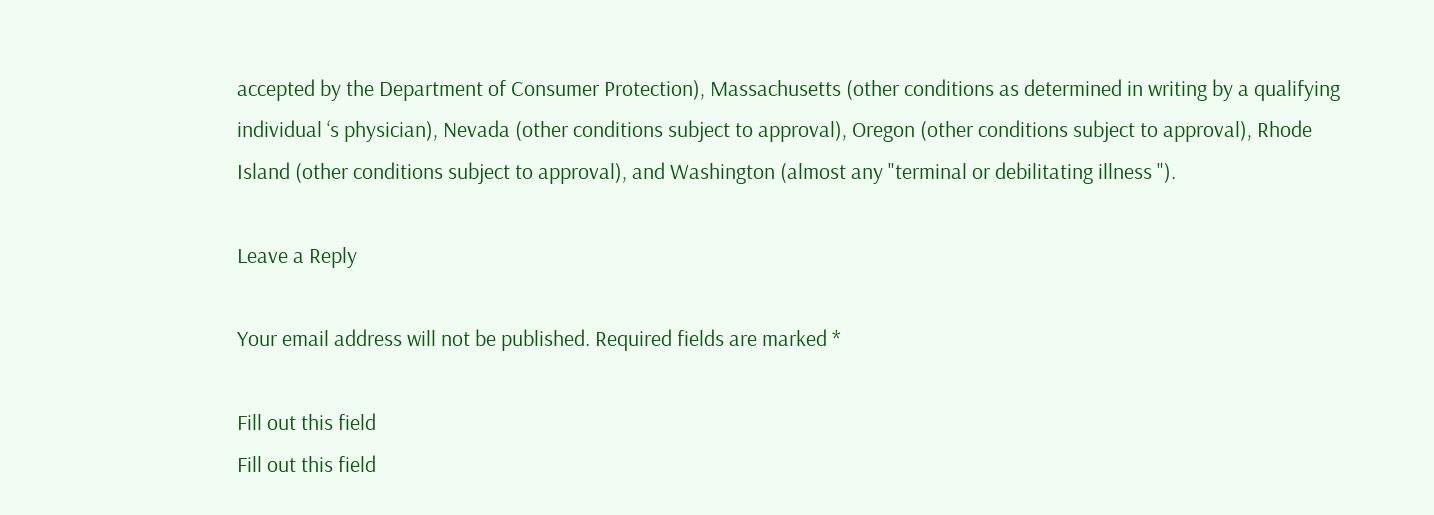accepted by the Department of Consumer Protection), Massachusetts (other conditions as determined in writing by a qualifying individual ‘s physician), Nevada (other conditions subject to approval), Oregon (other conditions subject to approval), Rhode Island (other conditions subject to approval), and Washington (almost any "terminal or debilitating illness ").

Leave a Reply

Your email address will not be published. Required fields are marked *

Fill out this field
Fill out this field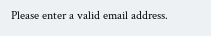Please enter a valid email address.